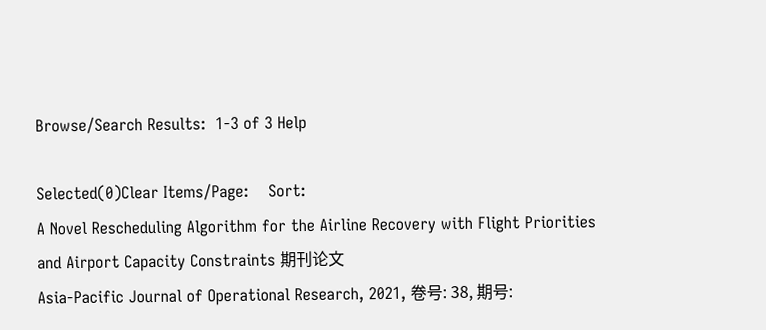Browse/Search Results:  1-3 of 3 Help

Selected(0)Clear Items/Page:    Sort:
A Novel Rescheduling Algorithm for the Airline Recovery with Flight Priorities and Airport Capacity Constraints 期刊论文
Asia-Pacific Journal of Operational Research, 2021, 卷号: 38, 期号: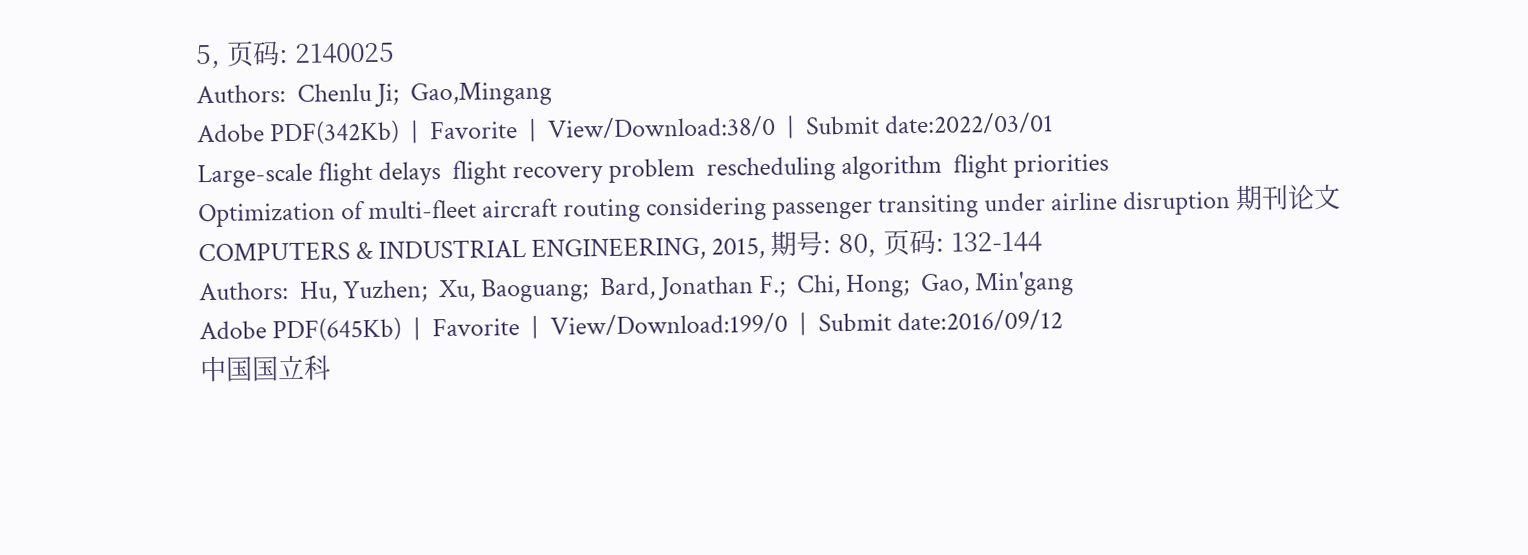5, 页码: 2140025
Authors:  Chenlu Ji;  Gao,Mingang
Adobe PDF(342Kb)  |  Favorite  |  View/Download:38/0  |  Submit date:2022/03/01
Large-scale flight delays  flight recovery problem  rescheduling algorithm  flight priorities
Optimization of multi-fleet aircraft routing considering passenger transiting under airline disruption 期刊论文
COMPUTERS & INDUSTRIAL ENGINEERING, 2015, 期号: 80, 页码: 132-144
Authors:  Hu, Yuzhen;  Xu, Baoguang;  Bard, Jonathan F.;  Chi, Hong;  Gao, Min'gang
Adobe PDF(645Kb)  |  Favorite  |  View/Download:199/0  |  Submit date:2016/09/12
中国国立科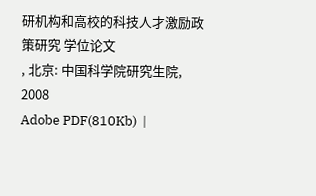研机构和高校的科技人才激励政策研究 学位论文
, 北京: 中国科学院研究生院, 2008
Adobe PDF(810Kb)  |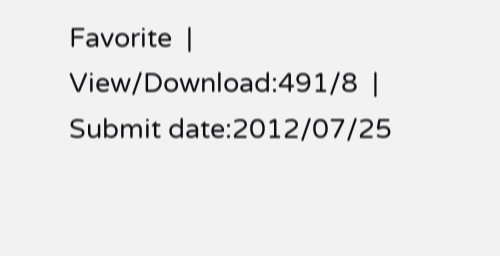Favorite  |  View/Download:491/8  |  Submit date:2012/07/25